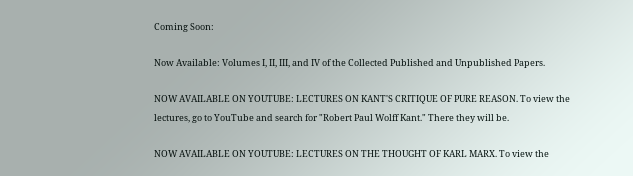Coming Soon:

Now Available: Volumes I, II, III, and IV of the Collected Published and Unpublished Papers.

NOW AVAILABLE ON YOUTUBE: LECTURES ON KANT'S CRITIQUE OF PURE REASON. To view the lectures, go to YouTube and search for "Robert Paul Wolff Kant." There they will be.

NOW AVAILABLE ON YOUTUBE: LECTURES ON THE THOUGHT OF KARL MARX. To view the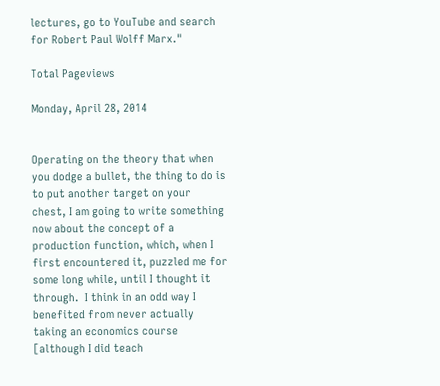lectures, go to YouTube and search for Robert Paul Wolff Marx."

Total Pageviews

Monday, April 28, 2014


Operating on the theory that when you dodge a bullet, the thing to do is to put another target on your chest, I am going to write something now about the concept of a production function, which, when I first encountered it, puzzled me for some long while, until I thought it through.  I think in an odd way I benefited from never actually taking an economics course [although I did teach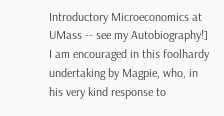Introductory Microeconomics at UMass -- see my Autobiography!]  I am encouraged in this foolhardy undertaking by Magpie, who, in his very kind response to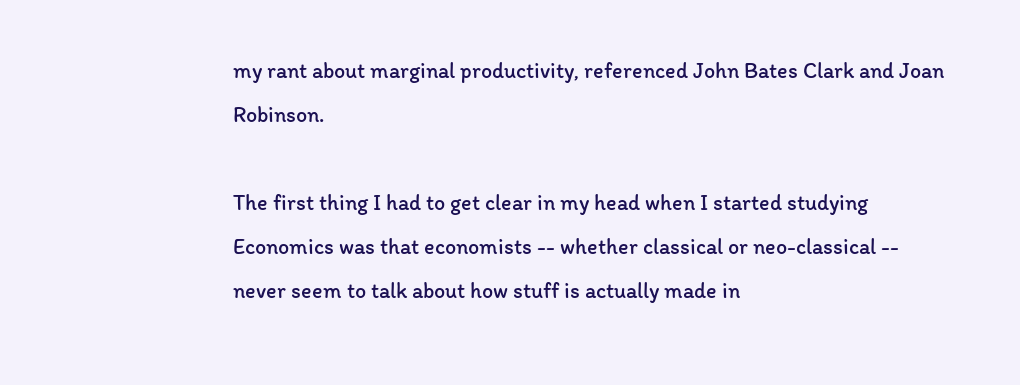my rant about marginal productivity, referenced John Bates Clark and Joan Robinson.

The first thing I had to get clear in my head when I started studying Economics was that economists -- whether classical or neo-classical -- never seem to talk about how stuff is actually made in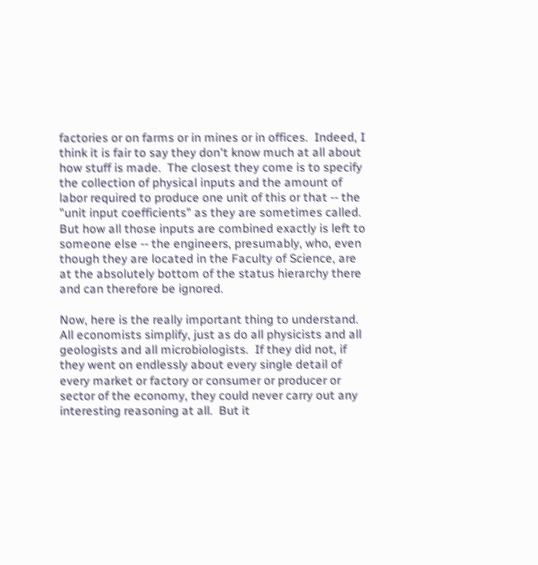factories or on farms or in mines or in offices.  Indeed, I think it is fair to say they don't know much at all about how stuff is made.  The closest they come is to specify the collection of physical inputs and the amount of labor required to produce one unit of this or that -- the "unit input coefficients" as they are sometimes called.  But how all those inputs are combined exactly is left to someone else -- the engineers, presumably, who, even though they are located in the Faculty of Science, are at the absolutely bottom of the status hierarchy there and can therefore be ignored.

Now, here is the really important thing to understand.  All economists simplify, just as do all physicists and all geologists and all microbiologists.  If they did not, if they went on endlessly about every single detail of every market or factory or consumer or producer or sector of the economy, they could never carry out any interesting reasoning at all.  But it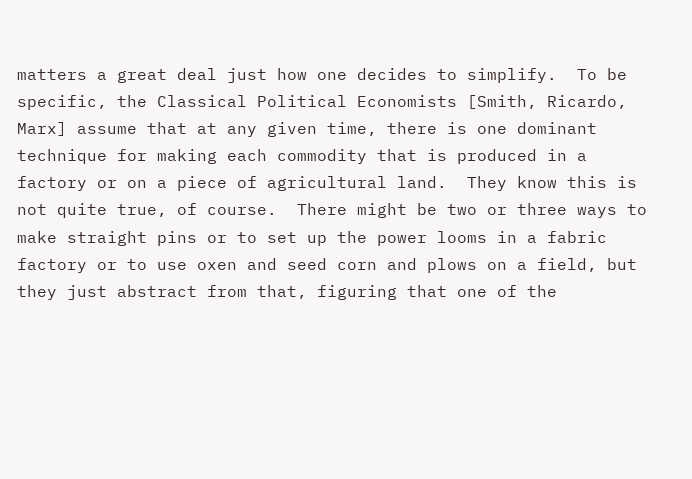matters a great deal just how one decides to simplify.  To be specific, the Classical Political Economists [Smith, Ricardo, Marx] assume that at any given time, there is one dominant  technique for making each commodity that is produced in a factory or on a piece of agricultural land.  They know this is not quite true, of course.  There might be two or three ways to make straight pins or to set up the power looms in a fabric factory or to use oxen and seed corn and plows on a field, but they just abstract from that, figuring that one of the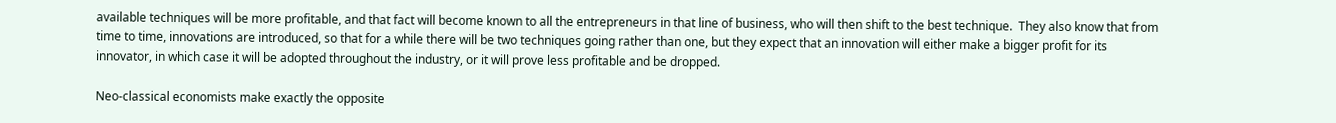available techniques will be more profitable, and that fact will become known to all the entrepreneurs in that line of business, who will then shift to the best technique.  They also know that from time to time, innovations are introduced, so that for a while there will be two techniques going rather than one, but they expect that an innovation will either make a bigger profit for its innovator, in which case it will be adopted throughout the industry, or it will prove less profitable and be dropped.

Neo-classical economists make exactly the opposite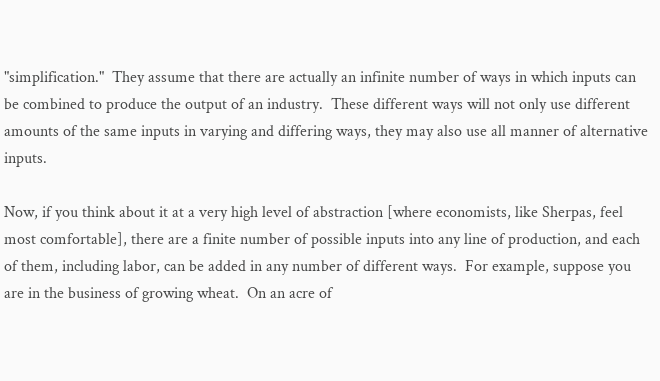"simplification."  They assume that there are actually an infinite number of ways in which inputs can be combined to produce the output of an industry.  These different ways will not only use different amounts of the same inputs in varying and differing ways, they may also use all manner of alternative inputs.

Now, if you think about it at a very high level of abstraction [where economists, like Sherpas, feel most comfortable], there are a finite number of possible inputs into any line of production, and each of them, including labor, can be added in any number of different ways.  For example, suppose you are in the business of growing wheat.  On an acre of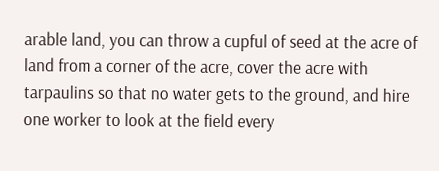arable land, you can throw a cupful of seed at the acre of land from a corner of the acre, cover the acre with tarpaulins so that no water gets to the ground, and hire one worker to look at the field every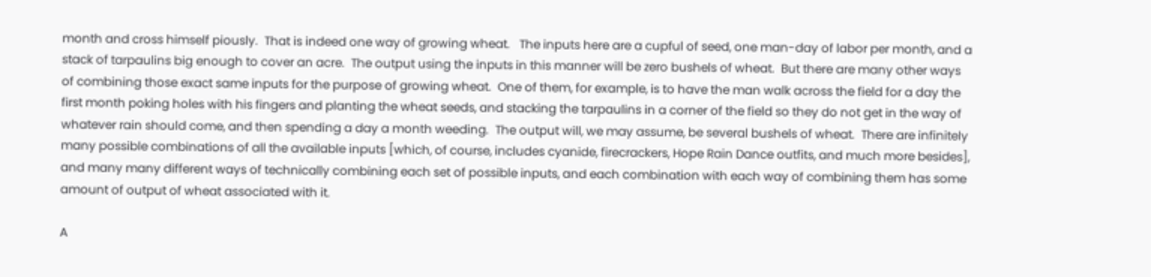month and cross himself piously.  That is indeed one way of growing wheat.   The inputs here are a cupful of seed, one man-day of labor per month, and a stack of tarpaulins big enough to cover an acre.  The output using the inputs in this manner will be zero bushels of wheat.  But there are many other ways of combining those exact same inputs for the purpose of growing wheat.  One of them, for example, is to have the man walk across the field for a day the first month poking holes with his fingers and planting the wheat seeds, and stacking the tarpaulins in a corner of the field so they do not get in the way of whatever rain should come, and then spending a day a month weeding.  The output will, we may assume, be several bushels of wheat.  There are infinitely many possible combinations of all the available inputs [which, of course, includes cyanide, firecrackers, Hope Rain Dance outfits, and much more besides], and many many different ways of technically combining each set of possible inputs, and each combination with each way of combining them has some amount of output of wheat associated with it.

A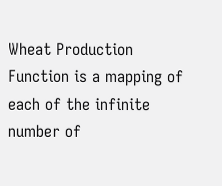Wheat Production Function is a mapping of each of the infinite number of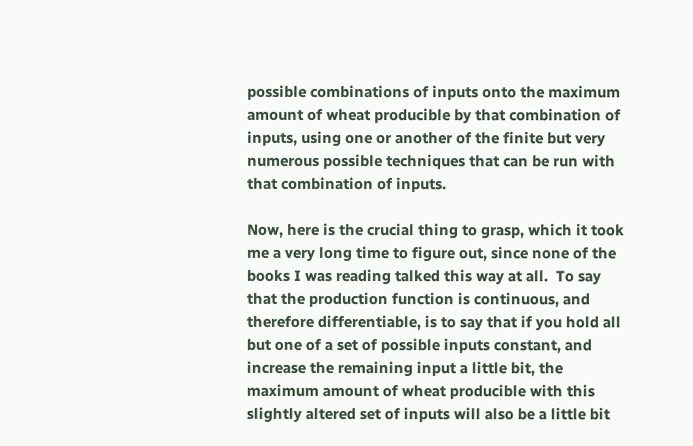possible combinations of inputs onto the maximum amount of wheat producible by that combination of inputs, using one or another of the finite but very numerous possible techniques that can be run with that combination of inputs.

Now, here is the crucial thing to grasp, which it took me a very long time to figure out, since none of the books I was reading talked this way at all.  To say that the production function is continuous, and therefore differentiable, is to say that if you hold all but one of a set of possible inputs constant, and increase the remaining input a little bit, the maximum amount of wheat producible with this slightly altered set of inputs will also be a little bit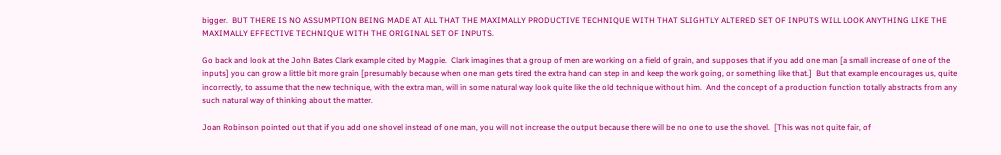bigger.  BUT THERE IS NO ASSUMPTION BEING MADE AT ALL THAT THE MAXIMALLY PRODUCTIVE TECHNIQUE WITH THAT SLIGHTLY ALTERED SET OF INPUTS WILL LOOK ANYTHING LIKE THE MAXIMALLY EFFECTIVE TECHNIQUE WITH THE ORIGINAL SET OF INPUTS.

Go back and look at the John Bates Clark example cited by Magpie.  Clark imagines that a group of men are working on a field of grain, and supposes that if you add one man [a small increase of one of the inputs] you can grow a little bit more grain [presumably because when one man gets tired the extra hand can step in and keep the work going, or something like that.]  But that example encourages us, quite incorrectly, to assume that the new technique, with the extra man, will in some natural way look quite like the old technique without him.  And the concept of a production function totally abstracts from any such natural way of thinking about the matter.

Joan Robinson pointed out that if you add one shovel instead of one man, you will not increase the output because there will be no one to use the shovel.  [This was not quite fair, of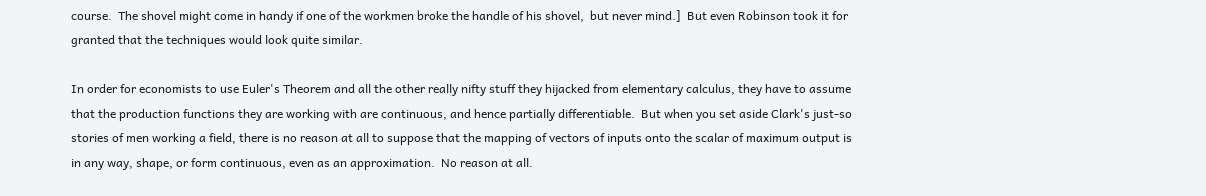course.  The shovel might come in handy if one of the workmen broke the handle of his shovel,  but never mind.]  But even Robinson took it for granted that the techniques would look quite similar.

In order for economists to use Euler's Theorem and all the other really nifty stuff they hijacked from elementary calculus, they have to assume that the production functions they are working with are continuous, and hence partially differentiable.  But when you set aside Clark's just-so stories of men working a field, there is no reason at all to suppose that the mapping of vectors of inputs onto the scalar of maximum output is in any way, shape, or form continuous, even as an approximation.  No reason at all.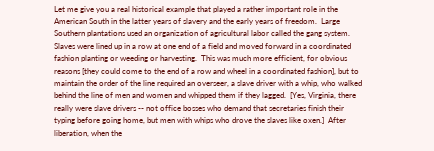Let me give you a real historical example that played a rather important role in the American South in the latter years of slavery and the early years of freedom.  Large Southern plantations used an organization of agricultural labor called the gang system.  Slaves were lined up in a row at one end of a field and moved forward in a coordinated fashion planting or weeding or harvesting.  This was much more efficient, for obvious reasons [they could come to the end of a row and wheel in a coordinated fashion], but to maintain the order of the line required an overseer, a slave driver with a whip, who walked behind the line of men and women and whipped them if they lagged.  [Yes, Virginia, there really were slave drivers -- not office bosses who demand that secretaries finish their typing before going home, but men with whips who drove the slaves like oxen.]  After liberation, when the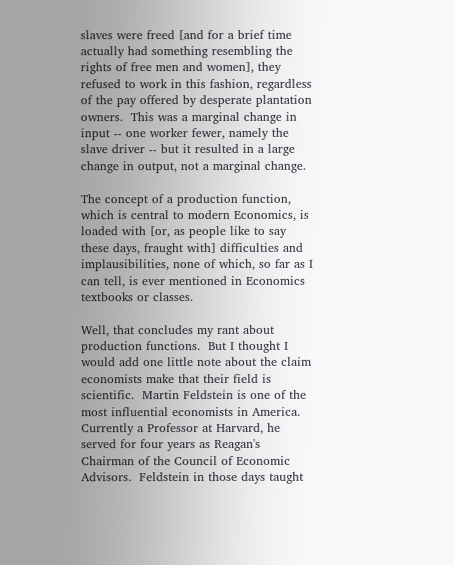slaves were freed [and for a brief time actually had something resembling the rights of free men and women], they refused to work in this fashion, regardless of the pay offered by desperate plantation owners.  This was a marginal change in input -- one worker fewer, namely the slave driver -- but it resulted in a large change in output, not a marginal change.

The concept of a production function, which is central to modern Economics, is loaded with [or, as people like to say these days, fraught with] difficulties and implausibilities, none of which, so far as I can tell, is ever mentioned in Economics textbooks or classes.

Well, that concludes my rant about production functions.  But I thought I would add one little note about the claim economists make that their field is scientific.  Martin Feldstein is one of the most influential economists in America.  Currently a Professor at Harvard, he served for four years as Reagan's Chairman of the Council of Economic Advisors.  Feldstein in those days taught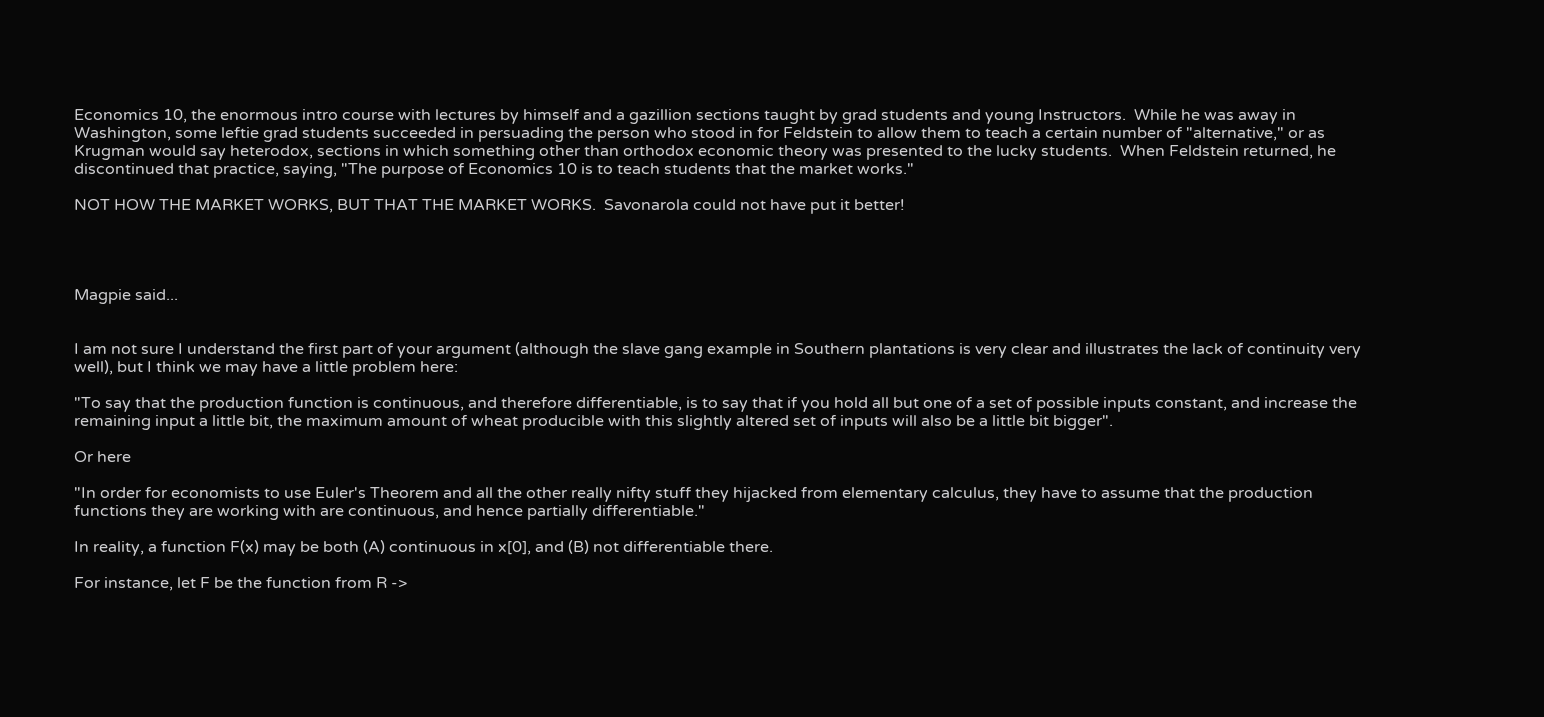Economics 10, the enormous intro course with lectures by himself and a gazillion sections taught by grad students and young Instructors.  While he was away in Washington, some leftie grad students succeeded in persuading the person who stood in for Feldstein to allow them to teach a certain number of "alternative," or as Krugman would say heterodox, sections in which something other than orthodox economic theory was presented to the lucky students.  When Feldstein returned, he discontinued that practice, saying, "The purpose of Economics 10 is to teach students that the market works."

NOT HOW THE MARKET WORKS, BUT THAT THE MARKET WORKS.  Savonarola could not have put it better!




Magpie said...


I am not sure I understand the first part of your argument (although the slave gang example in Southern plantations is very clear and illustrates the lack of continuity very well), but I think we may have a little problem here:

"To say that the production function is continuous, and therefore differentiable, is to say that if you hold all but one of a set of possible inputs constant, and increase the remaining input a little bit, the maximum amount of wheat producible with this slightly altered set of inputs will also be a little bit bigger".

Or here

"In order for economists to use Euler's Theorem and all the other really nifty stuff they hijacked from elementary calculus, they have to assume that the production functions they are working with are continuous, and hence partially differentiable."

In reality, a function F(x) may be both (A) continuous in x[0], and (B) not differentiable there.

For instance, let F be the function from R ->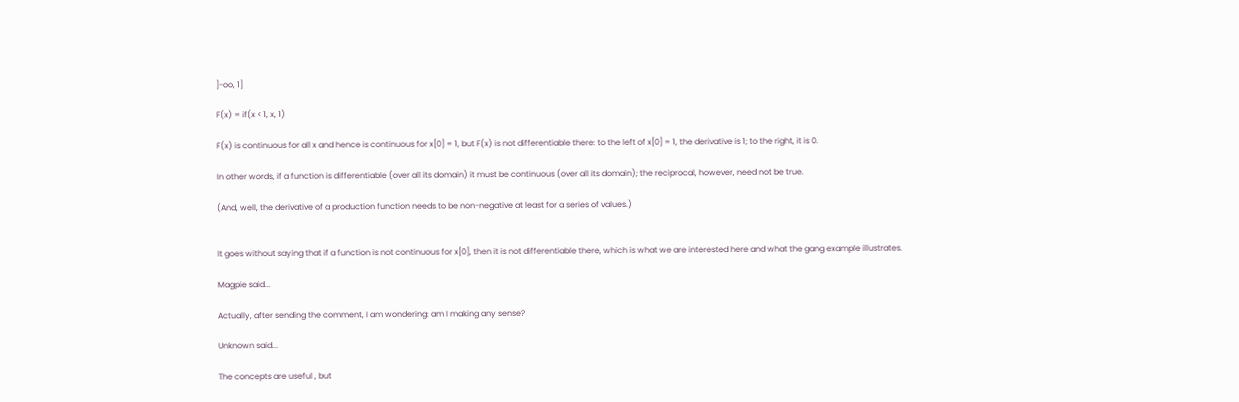]-oo, 1]

F(x) = if(x < 1, x, 1)

F(x) is continuous for all x and hence is continuous for x[0] = 1, but F(x) is not differentiable there: to the left of x[0] = 1, the derivative is 1; to the right, it is 0.

In other words, if a function is differentiable (over all its domain) it must be continuous (over all its domain); the reciprocal, however, need not be true.

(And, well, the derivative of a production function needs to be non-negative at least for a series of values.)


It goes without saying that if a function is not continuous for x[0], then it is not differentiable there, which is what we are interested here and what the gang example illustrates.

Magpie said...

Actually, after sending the comment, I am wondering: am I making any sense?

Unknown said...

The concepts are useful , but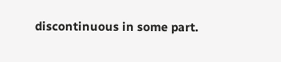discontinuous in some part.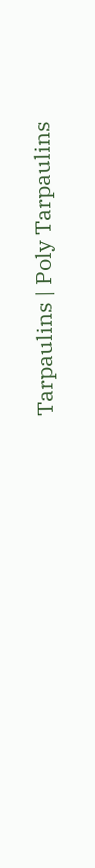Tarpaulins | Poly Tarpaulins